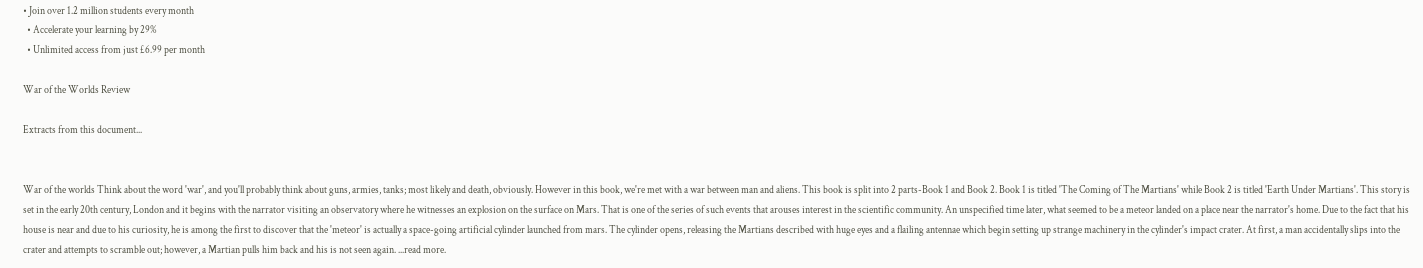• Join over 1.2 million students every month
  • Accelerate your learning by 29%
  • Unlimited access from just £6.99 per month

War of the Worlds Review

Extracts from this document...


War of the worlds Think about the word 'war', and you'll probably think about guns, armies, tanks; most likely and death, obviously. However in this book, we're met with a war between man and aliens. This book is split into 2 parts-Book 1 and Book 2. Book 1 is titled 'The Coming of The Martians' while Book 2 is titled 'Earth Under Martians'. This story is set in the early 20th century, London and it begins with the narrator visiting an observatory where he witnesses an explosion on the surface on Mars. That is one of the series of such events that arouses interest in the scientific community. An unspecified time later, what seemed to be a meteor landed on a place near the narrator's home. Due to the fact that his house is near and due to his curiosity, he is among the first to discover that the 'meteor' is actually a space-going artificial cylinder launched from mars. The cylinder opens, releasing the Martians described with huge eyes and a flailing antennae which begin setting up strange machinery in the cylinder's impact crater. At first, a man accidentally slips into the crater and attempts to scramble out; however, a Martian pulls him back and his is not seen again. ...read more.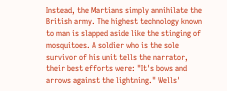Instead, the Martians simply annihilate the British army. The highest technology known to man is slapped aside like the stinging of mosquitoes. A soldier who is the sole survivor of his unit tells the narrator, their best efforts were: "It's bows and arrows against the lightning." Wells'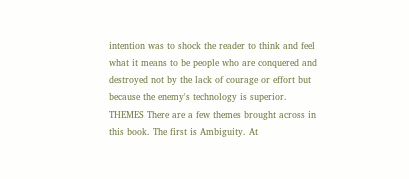intention was to shock the reader to think and feel what it means to be people who are conquered and destroyed not by the lack of courage or effort but because the enemy's technology is superior. THEMES There are a few themes brought across in this book. The first is Ambiguity. At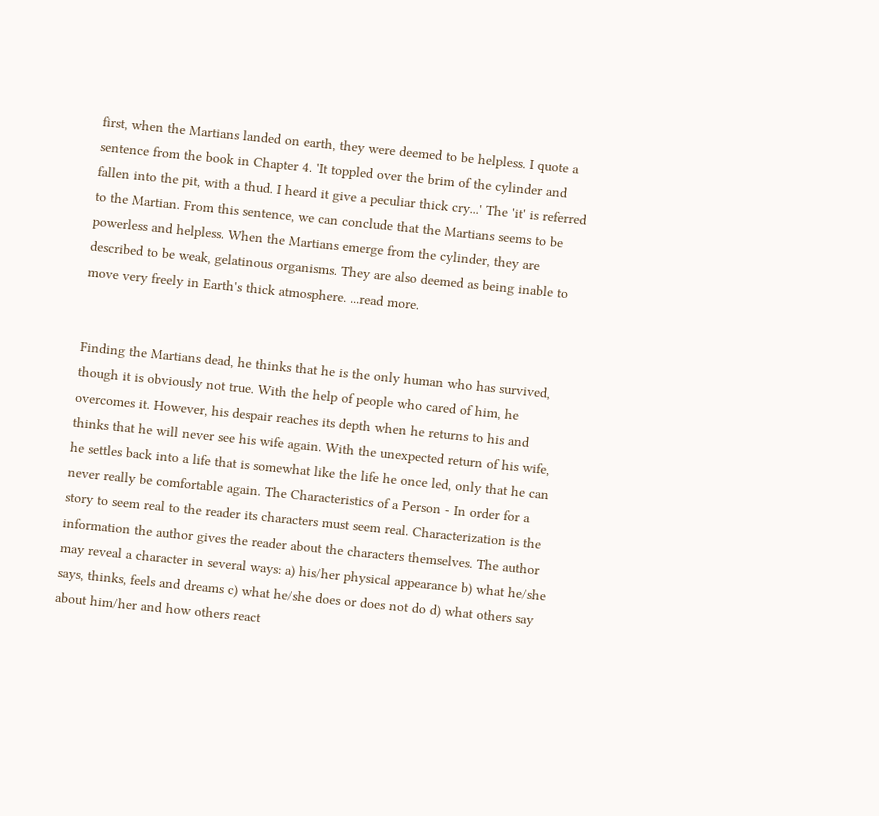first, when the Martians landed on earth, they were deemed to be helpless. I quote a sentence from the book in Chapter 4. 'It toppled over the brim of the cylinder and fallen into the pit, with a thud. I heard it give a peculiar thick cry...' The 'it' is referred to the Martian. From this sentence, we can conclude that the Martians seems to be powerless and helpless. When the Martians emerge from the cylinder, they are described to be weak, gelatinous organisms. They are also deemed as being inable to move very freely in Earth's thick atmosphere. ...read more.


Finding the Martians dead, he thinks that he is the only human who has survived, though it is obviously not true. With the help of people who cared of him, he overcomes it. However, his despair reaches its depth when he returns to his and thinks that he will never see his wife again. With the unexpected return of his wife, he settles back into a life that is somewhat like the life he once led, only that he can never really be comfortable again. The Characteristics of a Person - In order for a story to seem real to the reader its characters must seem real. Characterization is the information the author gives the reader about the characters themselves. The author may reveal a character in several ways: a) his/her physical appearance b) what he/she says, thinks, feels and dreams c) what he/she does or does not do d) what others say about him/her and how others react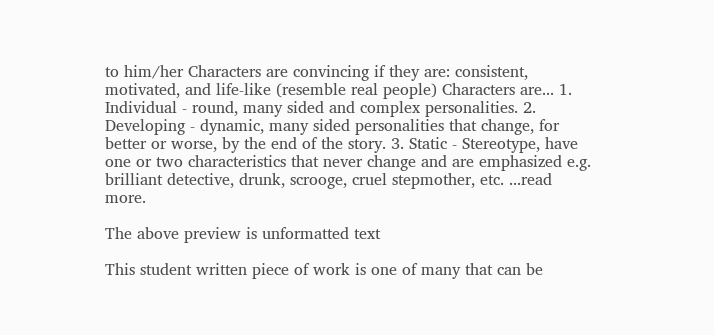to him/her Characters are convincing if they are: consistent, motivated, and life-like (resemble real people) Characters are... 1. Individual - round, many sided and complex personalities. 2. Developing - dynamic, many sided personalities that change, for better or worse, by the end of the story. 3. Static - Stereotype, have one or two characteristics that never change and are emphasized e.g. brilliant detective, drunk, scrooge, cruel stepmother, etc. ...read more.

The above preview is unformatted text

This student written piece of work is one of many that can be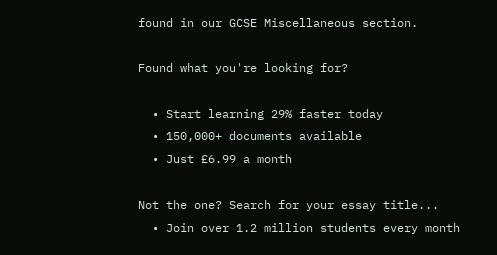found in our GCSE Miscellaneous section.

Found what you're looking for?

  • Start learning 29% faster today
  • 150,000+ documents available
  • Just £6.99 a month

Not the one? Search for your essay title...
  • Join over 1.2 million students every month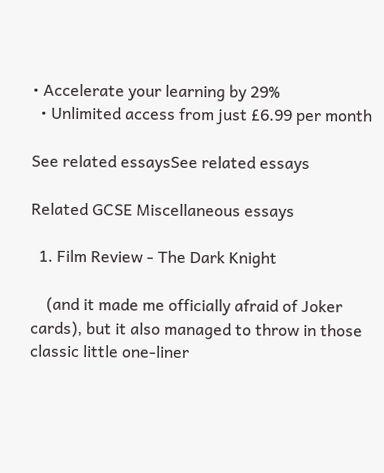• Accelerate your learning by 29%
  • Unlimited access from just £6.99 per month

See related essaysSee related essays

Related GCSE Miscellaneous essays

  1. Film Review - The Dark Knight

    (and it made me officially afraid of Joker cards), but it also managed to throw in those classic little one-liner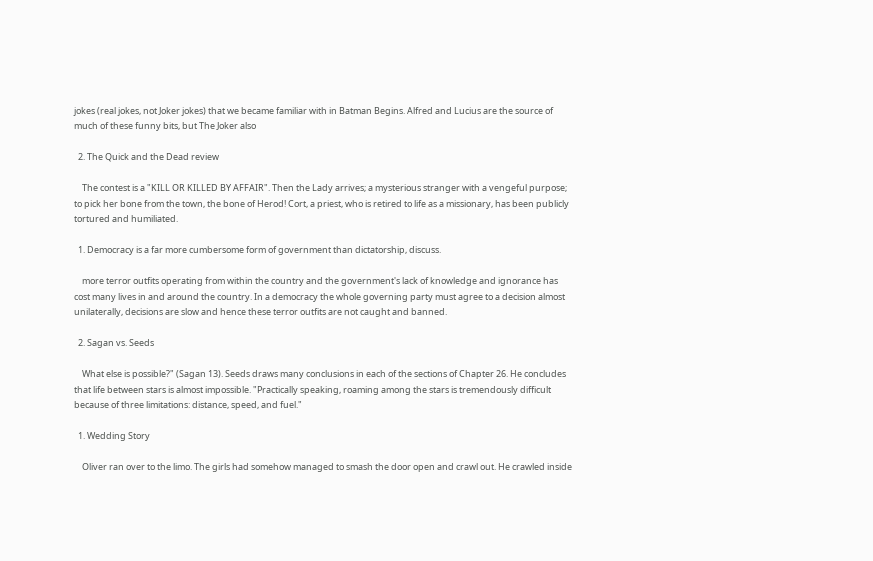jokes (real jokes, not Joker jokes) that we became familiar with in Batman Begins. Alfred and Lucius are the source of much of these funny bits, but The Joker also

  2. The Quick and the Dead review

    The contest is a "KILL OR KILLED BY AFFAIR". Then the Lady arrives; a mysterious stranger with a vengeful purpose; to pick her bone from the town, the bone of Herod! Cort, a priest, who is retired to life as a missionary, has been publicly tortured and humiliated.

  1. Democracy is a far more cumbersome form of government than dictatorship, discuss.

    more terror outfits operating from within the country and the government's lack of knowledge and ignorance has cost many lives in and around the country. In a democracy the whole governing party must agree to a decision almost unilaterally, decisions are slow and hence these terror outfits are not caught and banned.

  2. Sagan vs. Seeds

    What else is possible?" (Sagan 13). Seeds draws many conclusions in each of the sections of Chapter 26. He concludes that life between stars is almost impossible. "Practically speaking, roaming among the stars is tremendously difficult because of three limitations: distance, speed, and fuel."

  1. Wedding Story

    Oliver ran over to the limo. The girls had somehow managed to smash the door open and crawl out. He crawled inside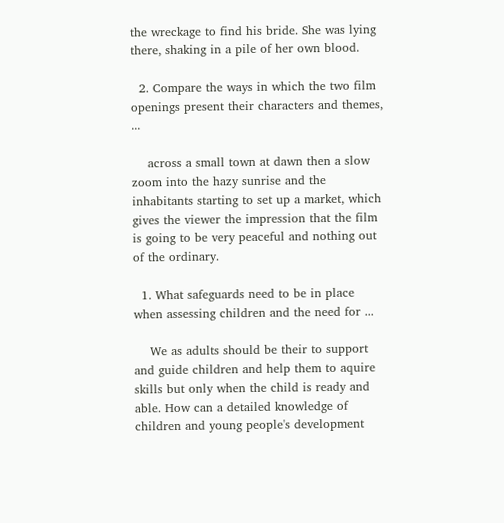the wreckage to find his bride. She was lying there, shaking in a pile of her own blood.

  2. Compare the ways in which the two film openings present their characters and themes, ...

    across a small town at dawn then a slow zoom into the hazy sunrise and the inhabitants starting to set up a market, which gives the viewer the impression that the film is going to be very peaceful and nothing out of the ordinary.

  1. What safeguards need to be in place when assessing children and the need for ...

    We as adults should be their to support and guide children and help them to aquire skills but only when the child is ready and able. How can a detailed knowledge of children and young people's development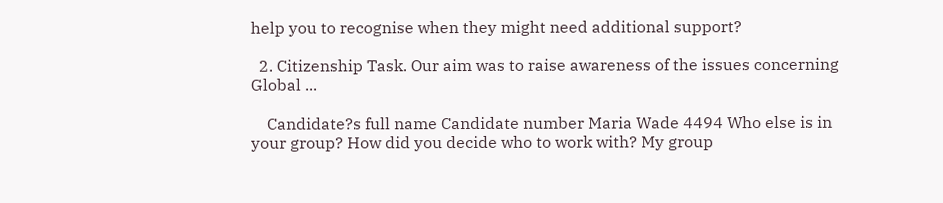help you to recognise when they might need additional support?

  2. Citizenship Task. Our aim was to raise awareness of the issues concerning Global ...

    Candidate?s full name Candidate number Maria Wade 4494 Who else is in your group? How did you decide who to work with? My group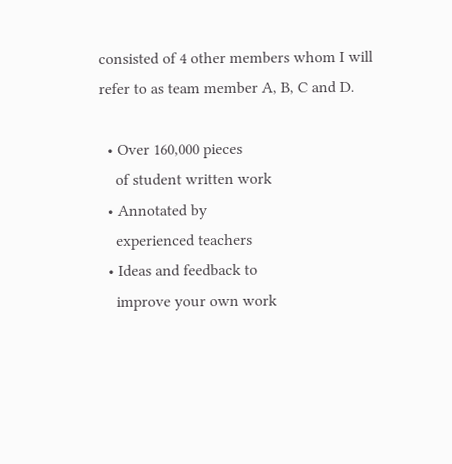consisted of 4 other members whom I will refer to as team member A, B, C and D.

  • Over 160,000 pieces
    of student written work
  • Annotated by
    experienced teachers
  • Ideas and feedback to
    improve your own work